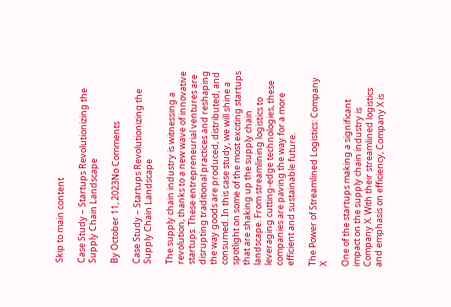Skip to main content

Case Study – Startups Revolutionizing the Supply Chain Landscape

By October 11, 2023No Comments

Case Study – Startups Revolutionizing the Supply Chain Landscape

The supply chain industry is witnessing a revolution, thanks to a new wave of innovative startups. These entrepreneurial ventures are disrupting traditional practices and reshaping the way goods are produced, distributed, and consumed. In this case study, we will shine a spotlight on some of the most exciting startups that are shaking up the supply chain landscape. From streamlining logistics to leveraging cutting-edge technologies, these companies are paving the way for a more efficient and sustainable future.

The Power of Streamlined Logistics: Company X

One of the startups making a significant impact on the supply chain industry is Company X. With their streamlined logistics and emphasis on efficiency, Company X is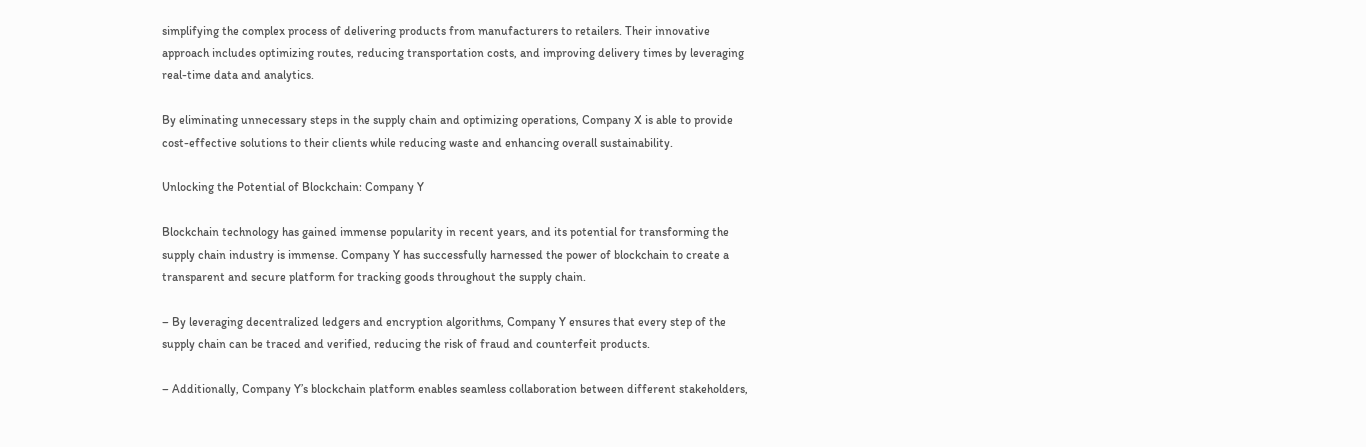simplifying the complex process of delivering products from manufacturers to retailers. Their innovative approach includes optimizing routes, reducing transportation costs, and improving delivery times by leveraging real-time data and analytics.

By eliminating unnecessary steps in the supply chain and optimizing operations, Company X is able to provide cost-effective solutions to their clients while reducing waste and enhancing overall sustainability.

Unlocking the Potential of Blockchain: Company Y

Blockchain technology has gained immense popularity in recent years, and its potential for transforming the supply chain industry is immense. Company Y has successfully harnessed the power of blockchain to create a transparent and secure platform for tracking goods throughout the supply chain.

– By leveraging decentralized ledgers and encryption algorithms, Company Y ensures that every step of the supply chain can be traced and verified, reducing the risk of fraud and counterfeit products.

– Additionally, Company Y’s blockchain platform enables seamless collaboration between different stakeholders,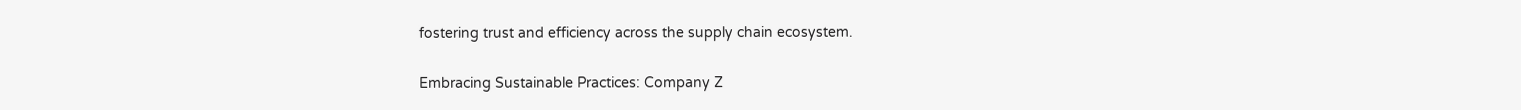fostering trust and efficiency across the supply chain ecosystem.

Embracing Sustainable Practices: Company Z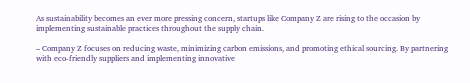As sustainability becomes an ever more pressing concern, startups like Company Z are rising to the occasion by implementing sustainable practices throughout the supply chain.

– Company Z focuses on reducing waste, minimizing carbon emissions, and promoting ethical sourcing. By partnering with eco-friendly suppliers and implementing innovative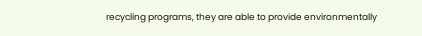recycling programs, they are able to provide environmentally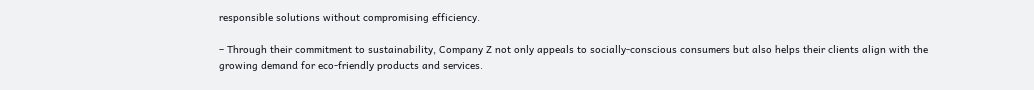responsible solutions without compromising efficiency.

– Through their commitment to sustainability, Company Z not only appeals to socially-conscious consumers but also helps their clients align with the growing demand for eco-friendly products and services.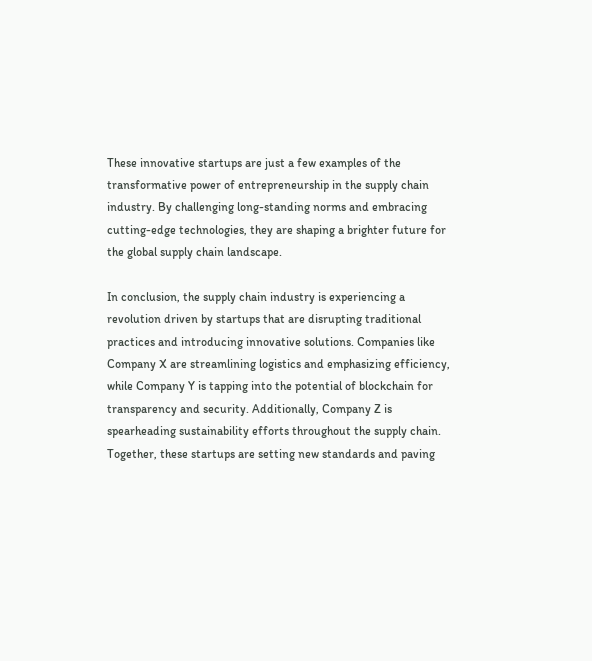These innovative startups are just a few examples of the transformative power of entrepreneurship in the supply chain industry. By challenging long-standing norms and embracing cutting-edge technologies, they are shaping a brighter future for the global supply chain landscape.

In conclusion, the supply chain industry is experiencing a revolution driven by startups that are disrupting traditional practices and introducing innovative solutions. Companies like Company X are streamlining logistics and emphasizing efficiency, while Company Y is tapping into the potential of blockchain for transparency and security. Additionally, Company Z is spearheading sustainability efforts throughout the supply chain. Together, these startups are setting new standards and paving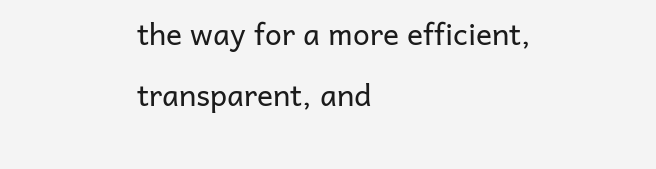the way for a more efficient, transparent, and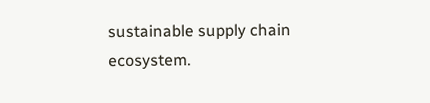sustainable supply chain ecosystem.